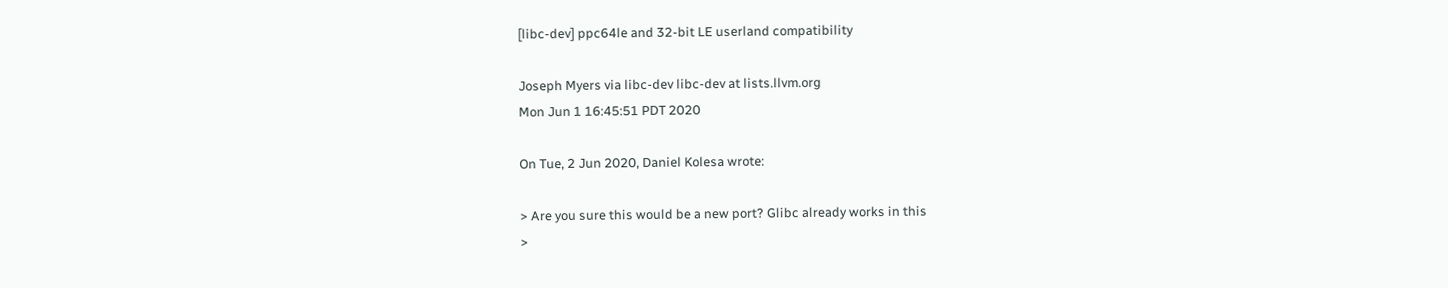[libc-dev] ppc64le and 32-bit LE userland compatibility

Joseph Myers via libc-dev libc-dev at lists.llvm.org
Mon Jun 1 16:45:51 PDT 2020

On Tue, 2 Jun 2020, Daniel Kolesa wrote:

> Are you sure this would be a new port? Glibc already works in this
>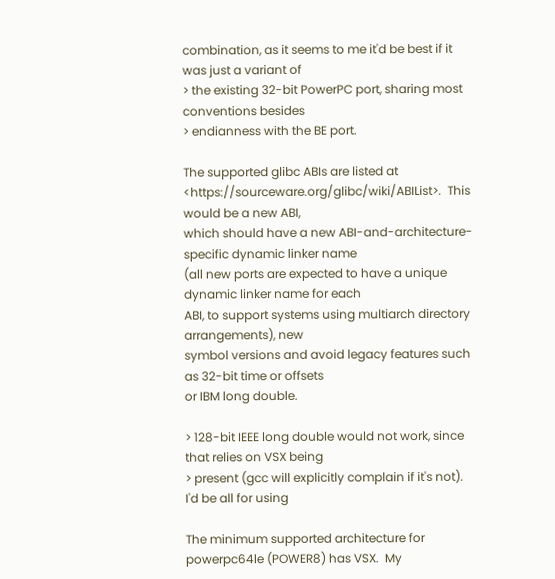combination, as it seems to me it'd be best if it was just a variant of
> the existing 32-bit PowerPC port, sharing most conventions besides
> endianness with the BE port.

The supported glibc ABIs are listed at
<https://sourceware.org/glibc/wiki/ABIList>.  This would be a new ABI,
which should have a new ABI-and-architecture-specific dynamic linker name
(all new ports are expected to have a unique dynamic linker name for each
ABI, to support systems using multiarch directory arrangements), new
symbol versions and avoid legacy features such as 32-bit time or offsets
or IBM long double.

> 128-bit IEEE long double would not work, since that relies on VSX being
> present (gcc will explicitly complain if it's not). I'd be all for using

The minimum supported architecture for powerpc64le (POWER8) has VSX.  My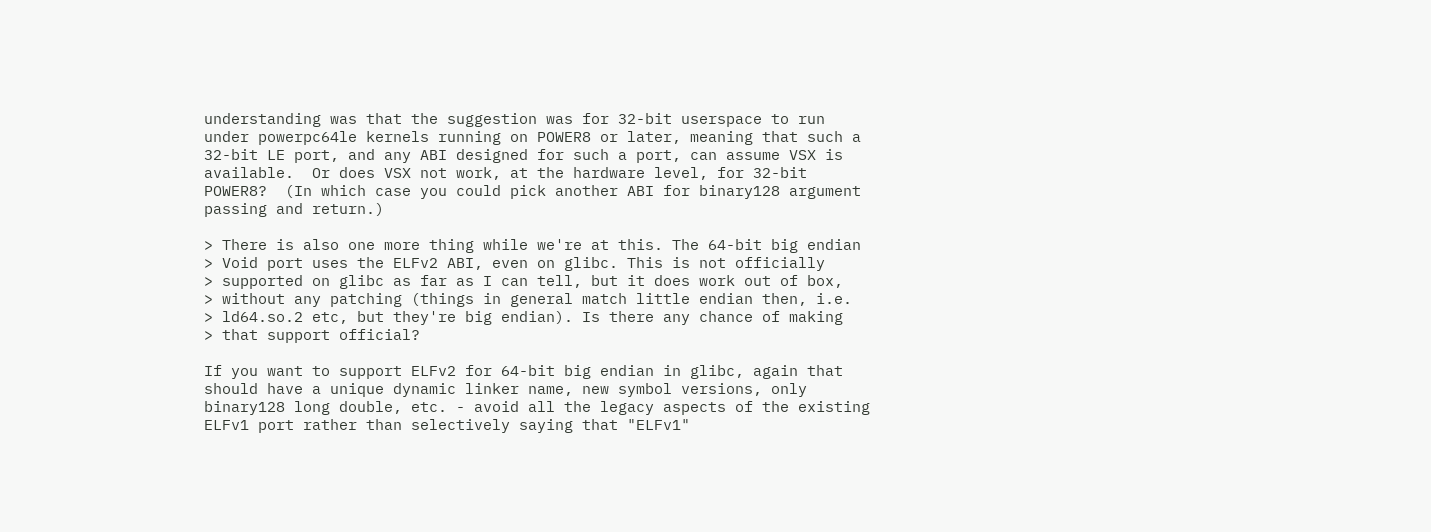understanding was that the suggestion was for 32-bit userspace to run
under powerpc64le kernels running on POWER8 or later, meaning that such a
32-bit LE port, and any ABI designed for such a port, can assume VSX is
available.  Or does VSX not work, at the hardware level, for 32-bit
POWER8?  (In which case you could pick another ABI for binary128 argument
passing and return.)

> There is also one more thing while we're at this. The 64-bit big endian
> Void port uses the ELFv2 ABI, even on glibc. This is not officially
> supported on glibc as far as I can tell, but it does work out of box,
> without any patching (things in general match little endian then, i.e.
> ld64.so.2 etc, but they're big endian). Is there any chance of making
> that support official?

If you want to support ELFv2 for 64-bit big endian in glibc, again that
should have a unique dynamic linker name, new symbol versions, only
binary128 long double, etc. - avoid all the legacy aspects of the existing
ELFv1 port rather than selectively saying that "ELFv1"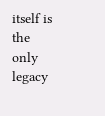itself is the only
legacy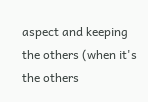aspect and keeping the others (when it's the others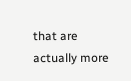that are
actually more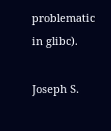problematic in glibc).

Joseph S.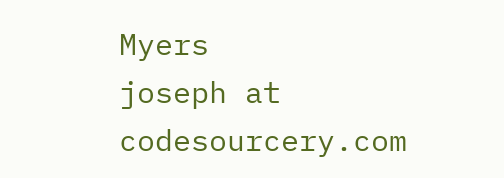Myers
joseph at codesourcery.com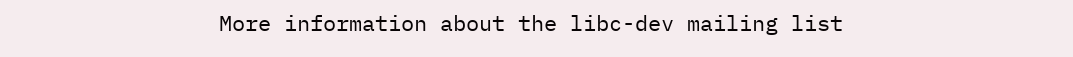More information about the libc-dev mailing list